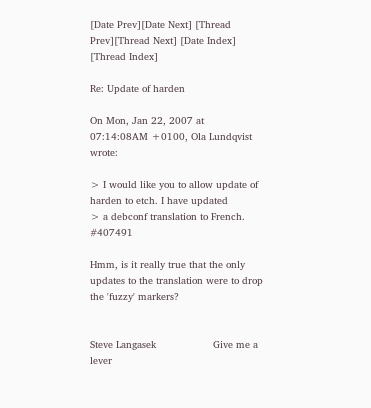[Date Prev][Date Next] [Thread Prev][Thread Next] [Date Index] [Thread Index]

Re: Update of harden

On Mon, Jan 22, 2007 at 07:14:08AM +0100, Ola Lundqvist wrote:

> I would like you to allow update of harden to etch. I have updated
> a debconf translation to French. #407491

Hmm, is it really true that the only updates to the translation were to drop
the 'fuzzy' markers?


Steve Langasek                   Give me a lever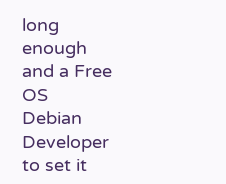long enough and a Free OS
Debian Developer                   to set it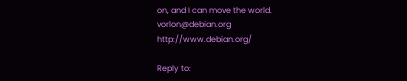on, and I can move the world.
vorlon@debian.org                                   http://www.debian.org/

Reply to: